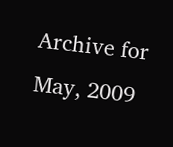Archive for May, 2009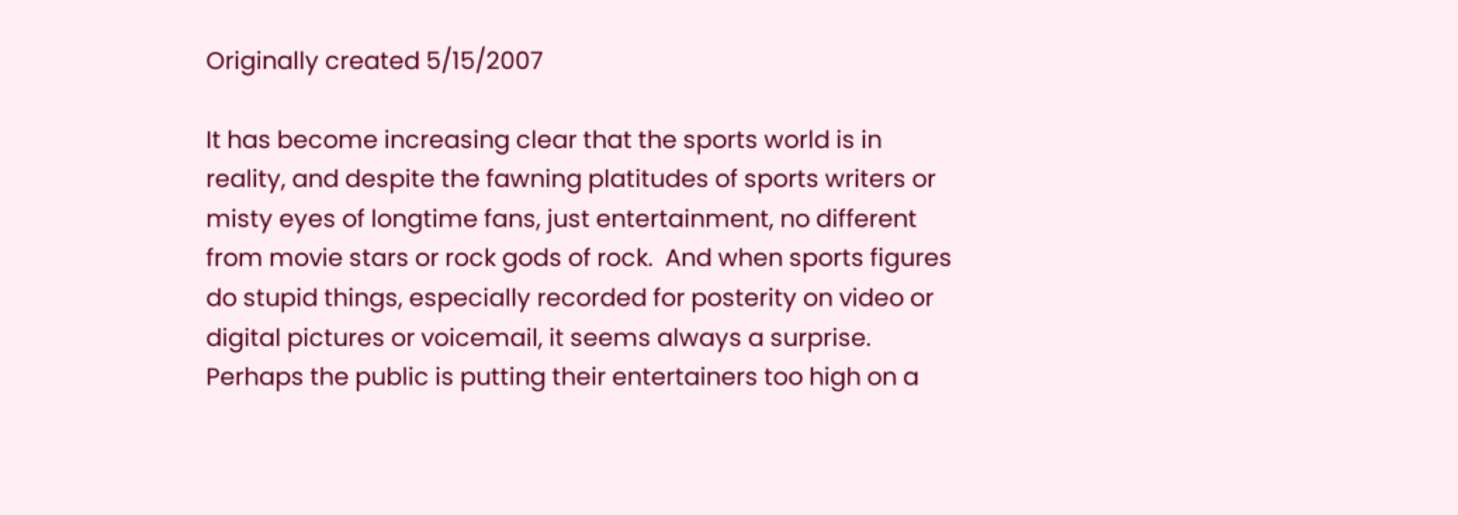Originally created 5/15/2007

It has become increasing clear that the sports world is in reality, and despite the fawning platitudes of sports writers or misty eyes of longtime fans, just entertainment, no different from movie stars or rock gods of rock.  And when sports figures do stupid things, especially recorded for posterity on video or digital pictures or voicemail, it seems always a surprise.  Perhaps the public is putting their entertainers too high on a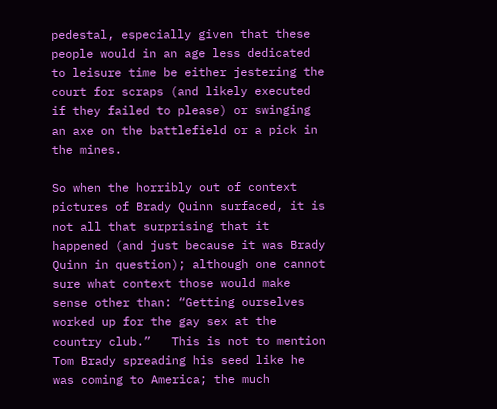pedestal, especially given that these people would in an age less dedicated to leisure time be either jestering the court for scraps (and likely executed if they failed to please) or swinging an axe on the battlefield or a pick in the mines.

So when the horribly out of context pictures of Brady Quinn surfaced, it is not all that surprising that it happened (and just because it was Brady Quinn in question); although one cannot sure what context those would make sense other than: “Getting ourselves worked up for the gay sex at the country club.”   This is not to mention Tom Brady spreading his seed like he was coming to America; the much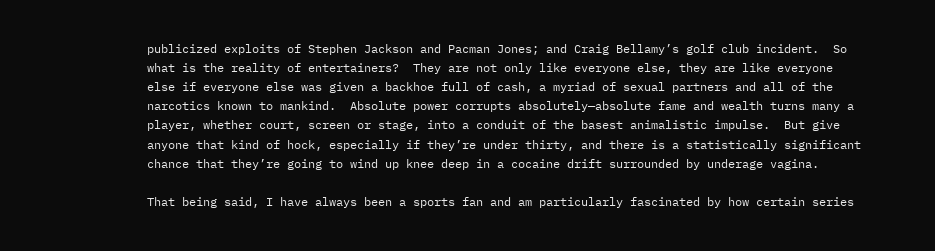publicized exploits of Stephen Jackson and Pacman Jones; and Craig Bellamy’s golf club incident.  So what is the reality of entertainers?  They are not only like everyone else, they are like everyone else if everyone else was given a backhoe full of cash, a myriad of sexual partners and all of the narcotics known to mankind.  Absolute power corrupts absolutely—absolute fame and wealth turns many a player, whether court, screen or stage, into a conduit of the basest animalistic impulse.  But give anyone that kind of hock, especially if they’re under thirty, and there is a statistically significant chance that they’re going to wind up knee deep in a cocaine drift surrounded by underage vagina.

That being said, I have always been a sports fan and am particularly fascinated by how certain series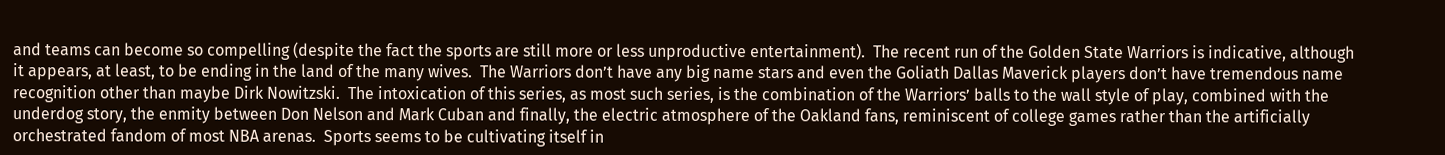and teams can become so compelling (despite the fact the sports are still more or less unproductive entertainment).  The recent run of the Golden State Warriors is indicative, although it appears, at least, to be ending in the land of the many wives.  The Warriors don’t have any big name stars and even the Goliath Dallas Maverick players don’t have tremendous name recognition other than maybe Dirk Nowitzski.  The intoxication of this series, as most such series, is the combination of the Warriors’ balls to the wall style of play, combined with the underdog story, the enmity between Don Nelson and Mark Cuban and finally, the electric atmosphere of the Oakland fans, reminiscent of college games rather than the artificially orchestrated fandom of most NBA arenas.  Sports seems to be cultivating itself in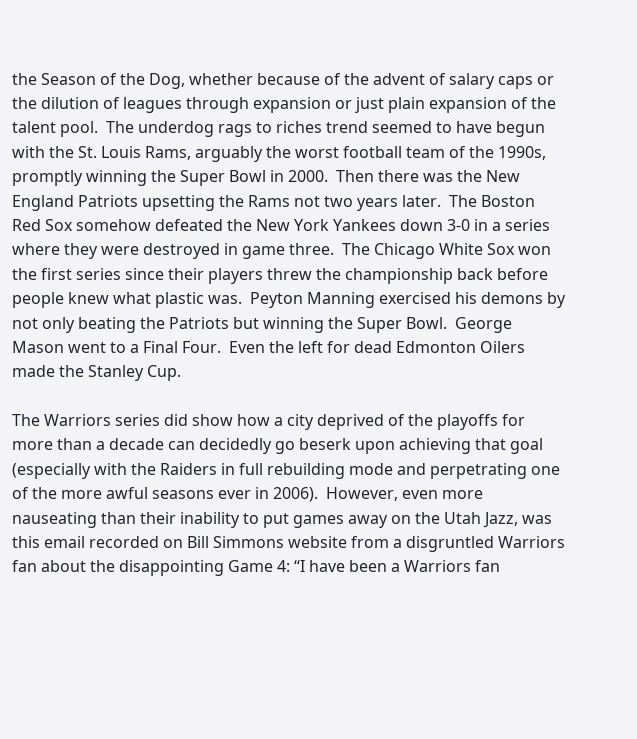the Season of the Dog, whether because of the advent of salary caps or the dilution of leagues through expansion or just plain expansion of the talent pool.  The underdog rags to riches trend seemed to have begun with the St. Louis Rams, arguably the worst football team of the 1990s, promptly winning the Super Bowl in 2000.  Then there was the New England Patriots upsetting the Rams not two years later.  The Boston Red Sox somehow defeated the New York Yankees down 3-0 in a series where they were destroyed in game three.  The Chicago White Sox won the first series since their players threw the championship back before people knew what plastic was.  Peyton Manning exercised his demons by not only beating the Patriots but winning the Super Bowl.  George Mason went to a Final Four.  Even the left for dead Edmonton Oilers made the Stanley Cup.

The Warriors series did show how a city deprived of the playoffs for more than a decade can decidedly go beserk upon achieving that goal (especially with the Raiders in full rebuilding mode and perpetrating one of the more awful seasons ever in 2006).  However, even more nauseating than their inability to put games away on the Utah Jazz, was this email recorded on Bill Simmons website from a disgruntled Warriors fan about the disappointing Game 4: “I have been a Warriors fan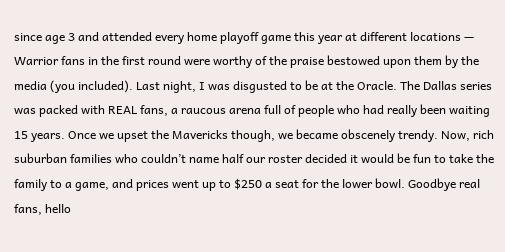since age 3 and attended every home playoff game this year at different locations — Warrior fans in the first round were worthy of the praise bestowed upon them by the media (you included). Last night, I was disgusted to be at the Oracle. The Dallas series was packed with REAL fans, a raucous arena full of people who had really been waiting 15 years. Once we upset the Mavericks though, we became obscenely trendy. Now, rich suburban families who couldn’t name half our roster decided it would be fun to take the family to a game, and prices went up to $250 a seat for the lower bowl. Goodbye real fans, hello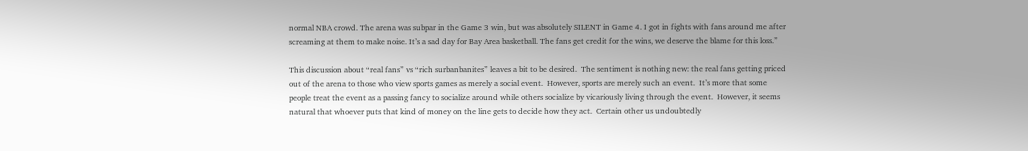normal NBA crowd. The arena was subpar in the Game 3 win, but was absolutely SILENT in Game 4. I got in fights with fans around me after screaming at them to make noise. It’s a sad day for Bay Area basketball. The fans get credit for the wins, we deserve the blame for this loss.”

This discussion about “real fans” vs “rich surbanbanites” leaves a bit to be desired.  The sentiment is nothing new: the real fans getting priced out of the arena to those who view sports games as merely a social event.  However, sports are merely such an event.  It’s more that some people treat the event as a passing fancy to socialize around while others socialize by vicariously living through the event.  However, it seems natural that whoever puts that kind of money on the line gets to decide how they act.  Certain other us undoubtedly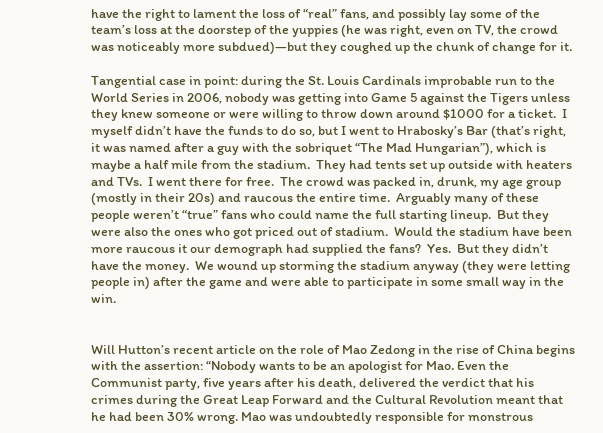have the right to lament the loss of “real” fans, and possibly lay some of the team’s loss at the doorstep of the yuppies (he was right, even on TV, the crowd was noticeably more subdued)—but they coughed up the chunk of change for it.

Tangential case in point: during the St. Louis Cardinals improbable run to the World Series in 2006, nobody was getting into Game 5 against the Tigers unless they knew someone or were willing to throw down around $1000 for a ticket.  I myself didn’t have the funds to do so, but I went to Hrabosky’s Bar (that’s right, it was named after a guy with the sobriquet “The Mad Hungarian”), which is maybe a half mile from the stadium.  They had tents set up outside with heaters and TVs.  I went there for free.  The crowd was packed in, drunk, my age group (mostly in their 20s) and raucous the entire time.  Arguably many of these people weren’t “true” fans who could name the full starting lineup.  But they were also the ones who got priced out of stadium.  Would the stadium have been more raucous it our demograph had supplied the fans?  Yes.  But they didn’t have the money.  We wound up storming the stadium anyway (they were letting people in) after the game and were able to participate in some small way in the win.


Will Hutton’s recent article on the role of Mao Zedong in the rise of China begins with the assertion: “Nobody wants to be an apologist for Mao. Even the Communist party, five years after his death, delivered the verdict that his crimes during the Great Leap Forward and the Cultural Revolution meant that he had been 30% wrong. Mao was undoubtedly responsible for monstrous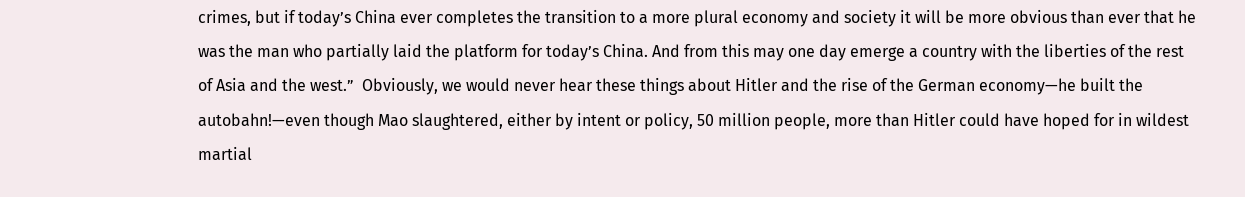crimes, but if today’s China ever completes the transition to a more plural economy and society it will be more obvious than ever that he was the man who partially laid the platform for today’s China. And from this may one day emerge a country with the liberties of the rest of Asia and the west.”  Obviously, we would never hear these things about Hitler and the rise of the German economy—he built the autobahn!—even though Mao slaughtered, either by intent or policy, 50 million people, more than Hitler could have hoped for in wildest martial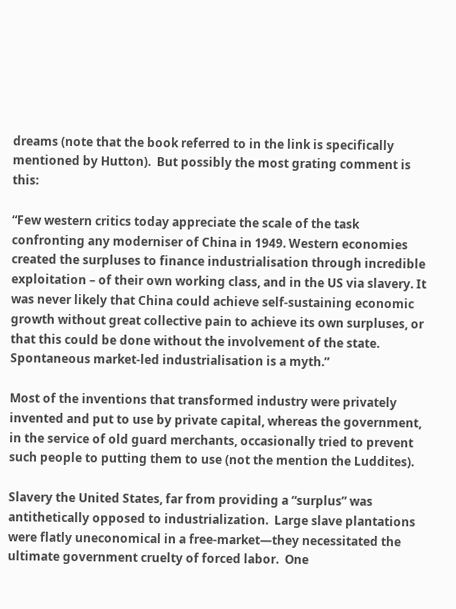dreams (note that the book referred to in the link is specifically mentioned by Hutton).  But possibly the most grating comment is this:

“Few western critics today appreciate the scale of the task confronting any moderniser of China in 1949. Western economies created the surpluses to finance industrialisation through incredible exploitation – of their own working class, and in the US via slavery. It was never likely that China could achieve self-sustaining economic growth without great collective pain to achieve its own surpluses, or that this could be done without the involvement of the state. Spontaneous market-led industrialisation is a myth.”

Most of the inventions that transformed industry were privately invented and put to use by private capital, whereas the government, in the service of old guard merchants, occasionally tried to prevent such people to putting them to use (not the mention the Luddites).

Slavery the United States, far from providing a “surplus” was antithetically opposed to industrialization.  Large slave plantations were flatly uneconomical in a free-market—they necessitated the ultimate government cruelty of forced labor.  One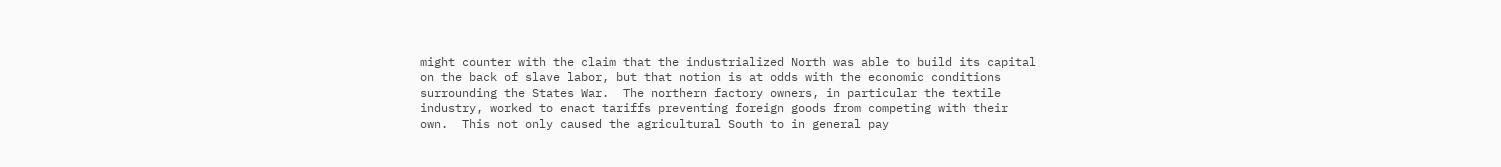might counter with the claim that the industrialized North was able to build its capital on the back of slave labor, but that notion is at odds with the economic conditions surrounding the States War.  The northern factory owners, in particular the textile industry, worked to enact tariffs preventing foreign goods from competing with their own.  This not only caused the agricultural South to in general pay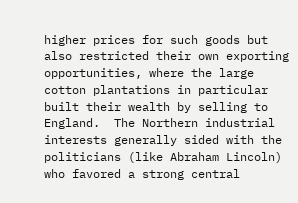higher prices for such goods but also restricted their own exporting opportunities, where the large cotton plantations in particular built their wealth by selling to England.  The Northern industrial interests generally sided with the politicians (like Abraham Lincoln) who favored a strong central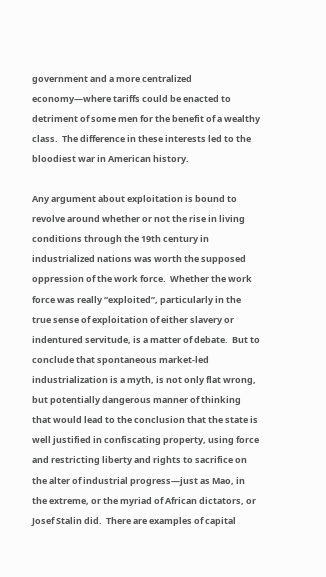government and a more centralized economy—where tariffs could be enacted to detriment of some men for the benefit of a wealthy class.  The difference in these interests led to the bloodiest war in American history.

Any argument about exploitation is bound to revolve around whether or not the rise in living conditions through the 19th century in industrialized nations was worth the supposed oppression of the work force.  Whether the work force was really “exploited”, particularly in the true sense of exploitation of either slavery or indentured servitude, is a matter of debate.  But to conclude that spontaneous market-led industrialization is a myth, is not only flat wrong, but potentially dangerous manner of thinking that would lead to the conclusion that the state is well justified in confiscating property, using force and restricting liberty and rights to sacrifice on the alter of industrial progress—just as Mao, in the extreme, or the myriad of African dictators, or Josef Stalin did.  There are examples of capital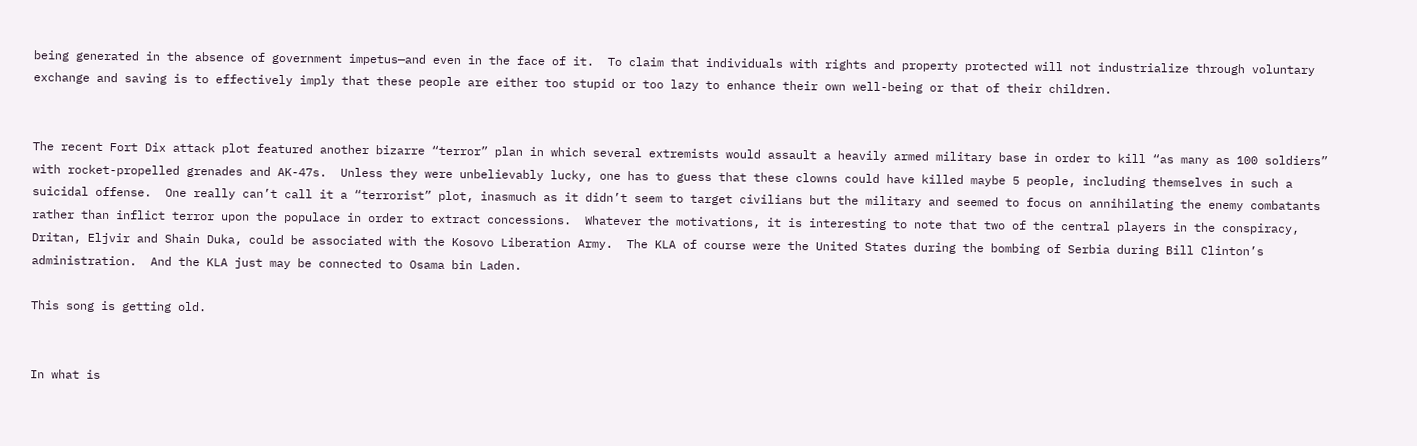being generated in the absence of government impetus—and even in the face of it.  To claim that individuals with rights and property protected will not industrialize through voluntary exchange and saving is to effectively imply that these people are either too stupid or too lazy to enhance their own well-being or that of their children.


The recent Fort Dix attack plot featured another bizarre “terror” plan in which several extremists would assault a heavily armed military base in order to kill “as many as 100 soldiers” with rocket-propelled grenades and AK-47s.  Unless they were unbelievably lucky, one has to guess that these clowns could have killed maybe 5 people, including themselves in such a suicidal offense.  One really can’t call it a “terrorist” plot, inasmuch as it didn’t seem to target civilians but the military and seemed to focus on annihilating the enemy combatants rather than inflict terror upon the populace in order to extract concessions.  Whatever the motivations, it is interesting to note that two of the central players in the conspiracy, Dritan, Eljvir and Shain Duka, could be associated with the Kosovo Liberation Army.  The KLA of course were the United States during the bombing of Serbia during Bill Clinton’s administration.  And the KLA just may be connected to Osama bin Laden.

This song is getting old.


In what is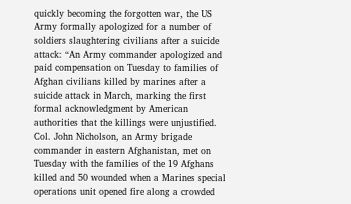quickly becoming the forgotten war, the US Army formally apologized for a number of soldiers slaughtering civilians after a suicide attack: “An Army commander apologized and paid compensation on Tuesday to families of Afghan civilians killed by marines after a suicide attack in March, marking the first formal acknowledgment by American authorities that the killings were unjustified.  Col. John Nicholson, an Army brigade commander in eastern Afghanistan, met on Tuesday with the families of the 19 Afghans killed and 50 wounded when a Marines special operations unit opened fire along a crowded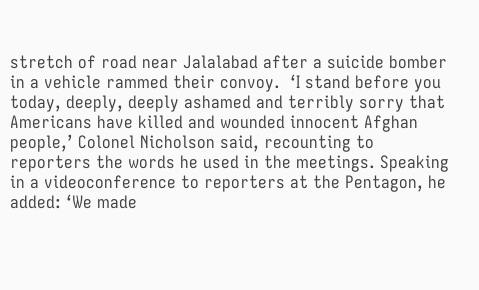stretch of road near Jalalabad after a suicide bomber in a vehicle rammed their convoy.  ‘I stand before you today, deeply, deeply ashamed and terribly sorry that Americans have killed and wounded innocent Afghan people,’ Colonel Nicholson said, recounting to reporters the words he used in the meetings. Speaking in a videoconference to reporters at the Pentagon, he added: ‘We made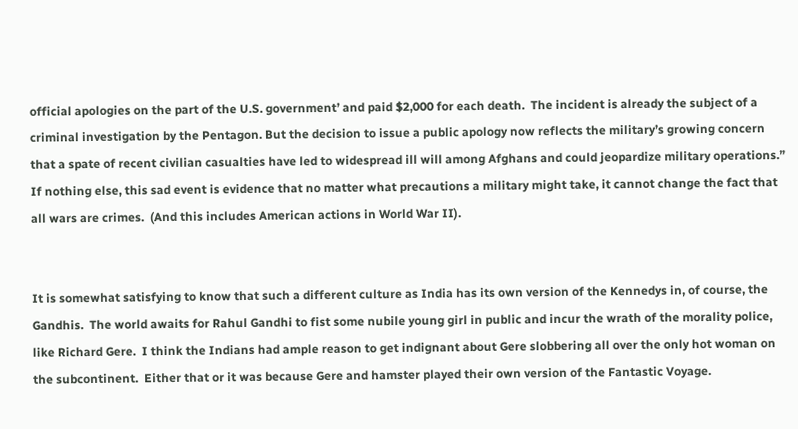official apologies on the part of the U.S. government’ and paid $2,000 for each death.  The incident is already the subject of a criminal investigation by the Pentagon. But the decision to issue a public apology now reflects the military’s growing concern that a spate of recent civilian casualties have led to widespread ill will among Afghans and could jeopardize military operations.”   If nothing else, this sad event is evidence that no matter what precautions a military might take, it cannot change the fact that all wars are crimes.  (And this includes American actions in World War II).


It is somewhat satisfying to know that such a different culture as India has its own version of the Kennedys in, of course, the Gandhis.  The world awaits for Rahul Gandhi to fist some nubile young girl in public and incur the wrath of the morality police, like Richard Gere.  I think the Indians had ample reason to get indignant about Gere slobbering all over the only hot woman on the subcontinent.  Either that or it was because Gere and hamster played their own version of the Fantastic Voyage.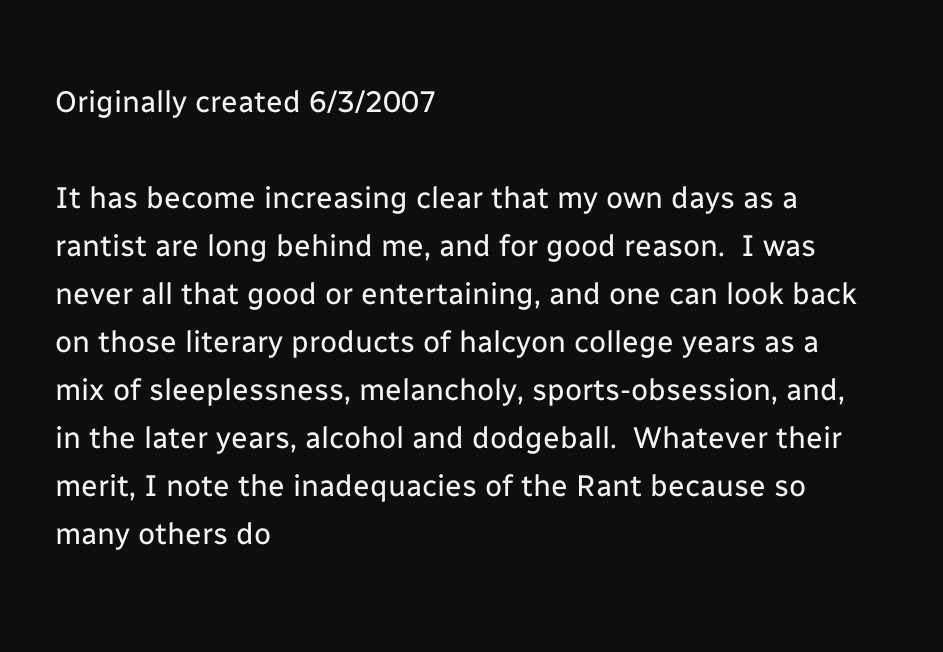Originally created 6/3/2007

It has become increasing clear that my own days as a rantist are long behind me, and for good reason.  I was never all that good or entertaining, and one can look back on those literary products of halcyon college years as a mix of sleeplessness, melancholy, sports-obsession, and, in the later years, alcohol and dodgeball.  Whatever their merit, I note the inadequacies of the Rant because so many others do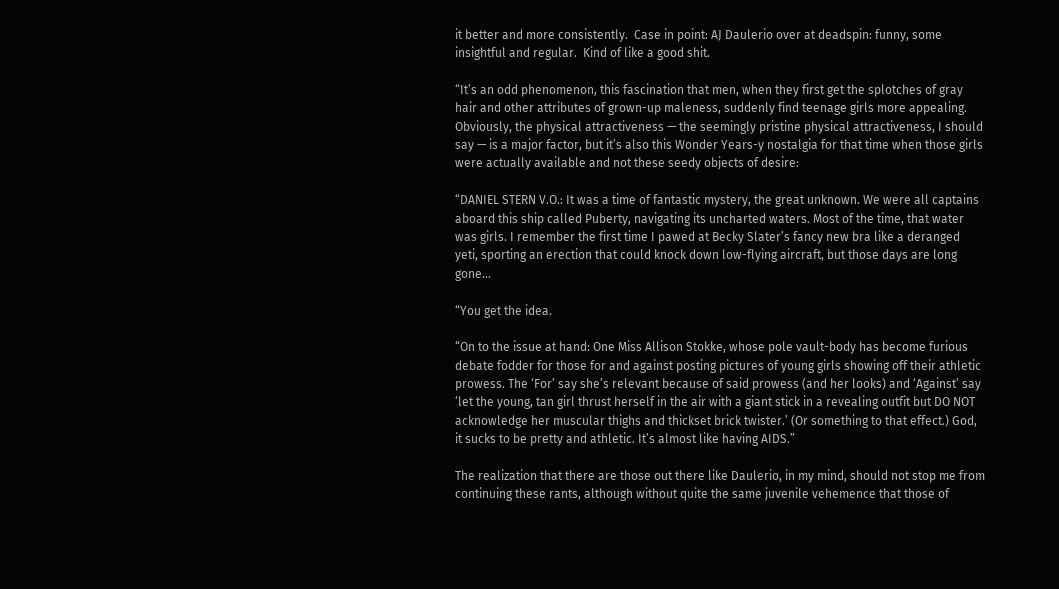it better and more consistently.  Case in point: AJ Daulerio over at deadspin: funny, some insightful and regular.  Kind of like a good shit.

“It’s an odd phenomenon, this fascination that men, when they first get the splotches of gray hair and other attributes of grown-up maleness, suddenly find teenage girls more appealing. Obviously, the physical attractiveness — the seemingly pristine physical attractiveness, I should say — is a major factor, but it’s also this Wonder Years-y nostalgia for that time when those girls were actually available and not these seedy objects of desire:

“DANIEL STERN V.O.: It was a time of fantastic mystery, the great unknown. We were all captains aboard this ship called Puberty, navigating its uncharted waters. Most of the time, that water was girls. I remember the first time I pawed at Becky Slater’s fancy new bra like a deranged yeti, sporting an erection that could knock down low-flying aircraft, but those days are long gone…

“You get the idea.

“On to the issue at hand: One Miss Allison Stokke, whose pole vault-body has become furious debate fodder for those for and against posting pictures of young girls showing off their athletic prowess. The ‘For’ say she’s relevant because of said prowess (and her looks) and ‘Against’ say ‘let the young, tan girl thrust herself in the air with a giant stick in a revealing outfit but DO NOT acknowledge her muscular thighs and thickset brick twister.’ (Or something to that effect.) God, it sucks to be pretty and athletic. It’s almost like having AIDS.”

The realization that there are those out there like Daulerio, in my mind, should not stop me from continuing these rants, although without quite the same juvenile vehemence that those of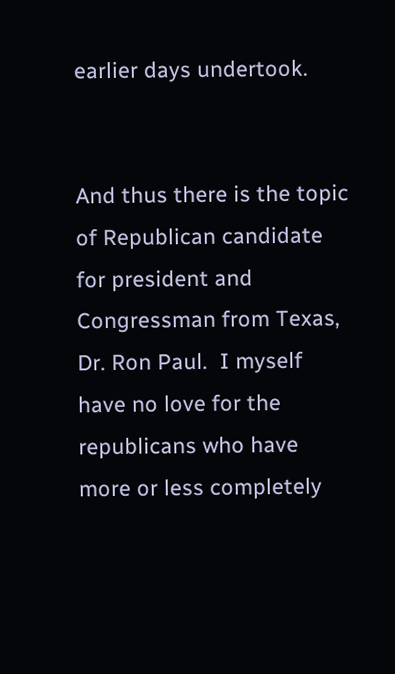earlier days undertook.


And thus there is the topic of Republican candidate for president and Congressman from Texas, Dr. Ron Paul.  I myself have no love for the republicans who have more or less completely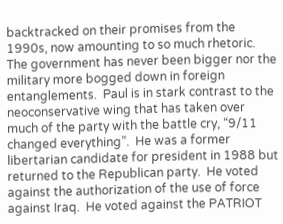backtracked on their promises from the 1990s, now amounting to so much rhetoric.  The government has never been bigger nor the military more bogged down in foreign entanglements.  Paul is in stark contrast to the neoconservative wing that has taken over much of the party with the battle cry, “9/11 changed everything”.  He was a former libertarian candidate for president in 1988 but returned to the Republican party.  He voted against the authorization of the use of force against Iraq.  He voted against the PATRIOT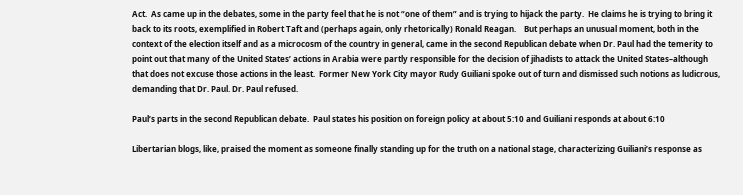Act.  As came up in the debates, some in the party feel that he is not “one of them” and is trying to hijack the party.  He claims he is trying to bring it back to its roots, exemplified in Robert Taft and (perhaps again, only rhetorically) Ronald Reagan.    But perhaps an unusual moment, both in the context of the election itself and as a microcosm of the country in general, came in the second Republican debate when Dr. Paul had the temerity to point out that many of the United States’ actions in Arabia were partly responsible for the decision of jihadists to attack the United States–although that does not excuse those actions in the least.  Former New York City mayor Rudy Guiliani spoke out of turn and dismissed such notions as ludicrous, demanding that Dr. Paul. Dr. Paul refused.

Paul’s parts in the second Republican debate.  Paul states his position on foreign policy at about 5:10 and Guiliani responds at about 6:10

Libertarian blogs, like, praised the moment as someone finally standing up for the truth on a national stage, characterizing Guiliani’s response as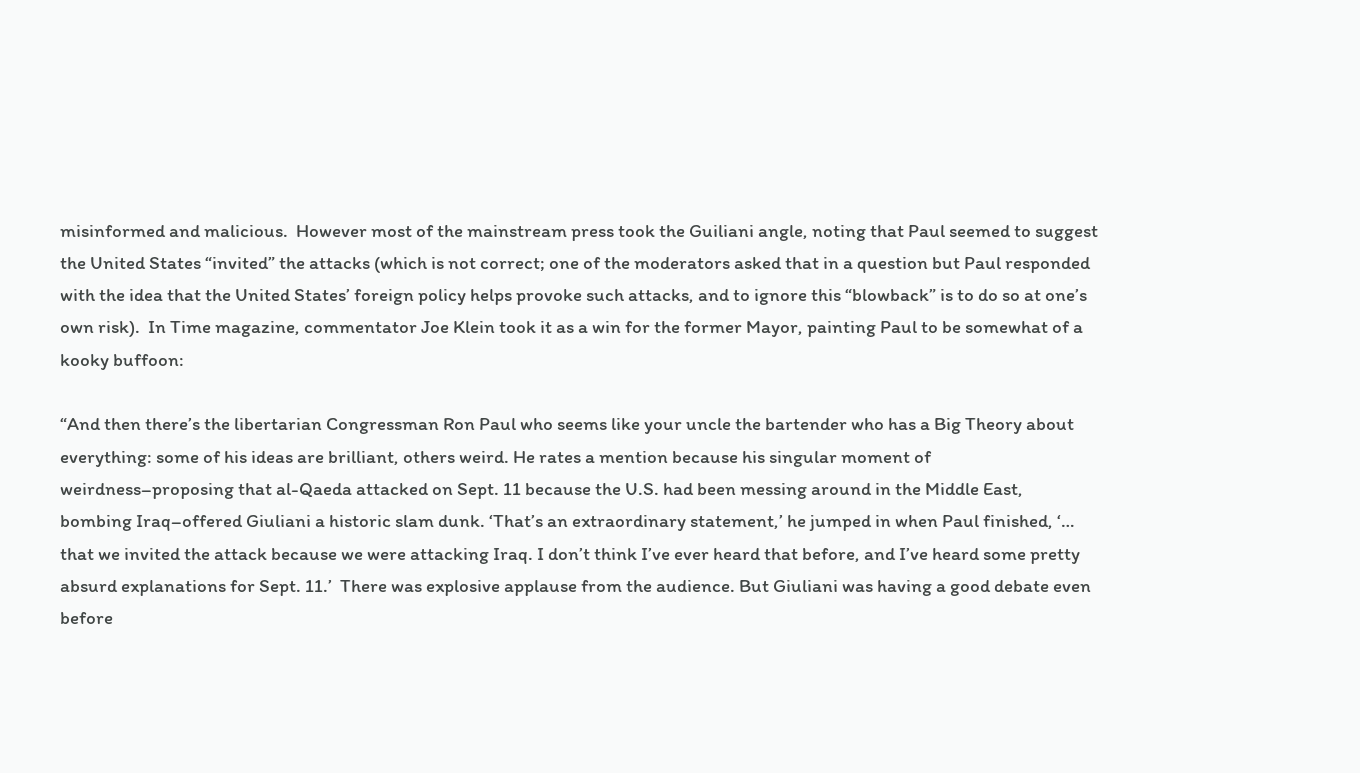misinformed and malicious.  However most of the mainstream press took the Guiliani angle, noting that Paul seemed to suggest the United States “invited” the attacks (which is not correct; one of the moderators asked that in a question but Paul responded with the idea that the United States’ foreign policy helps provoke such attacks, and to ignore this “blowback” is to do so at one’s own risk).  In Time magazine, commentator Joe Klein took it as a win for the former Mayor, painting Paul to be somewhat of a kooky buffoon:

“And then there’s the libertarian Congressman Ron Paul who seems like your uncle the bartender who has a Big Theory about everything: some of his ideas are brilliant, others weird. He rates a mention because his singular moment of weirdness–proposing that al-Qaeda attacked on Sept. 11 because the U.S. had been messing around in the Middle East, bombing Iraq–offered Giuliani a historic slam dunk. ‘That’s an extraordinary statement,’ he jumped in when Paul finished, ‘… that we invited the attack because we were attacking Iraq. I don’t think I’ve ever heard that before, and I’ve heard some pretty absurd explanations for Sept. 11.’  There was explosive applause from the audience. But Giuliani was having a good debate even before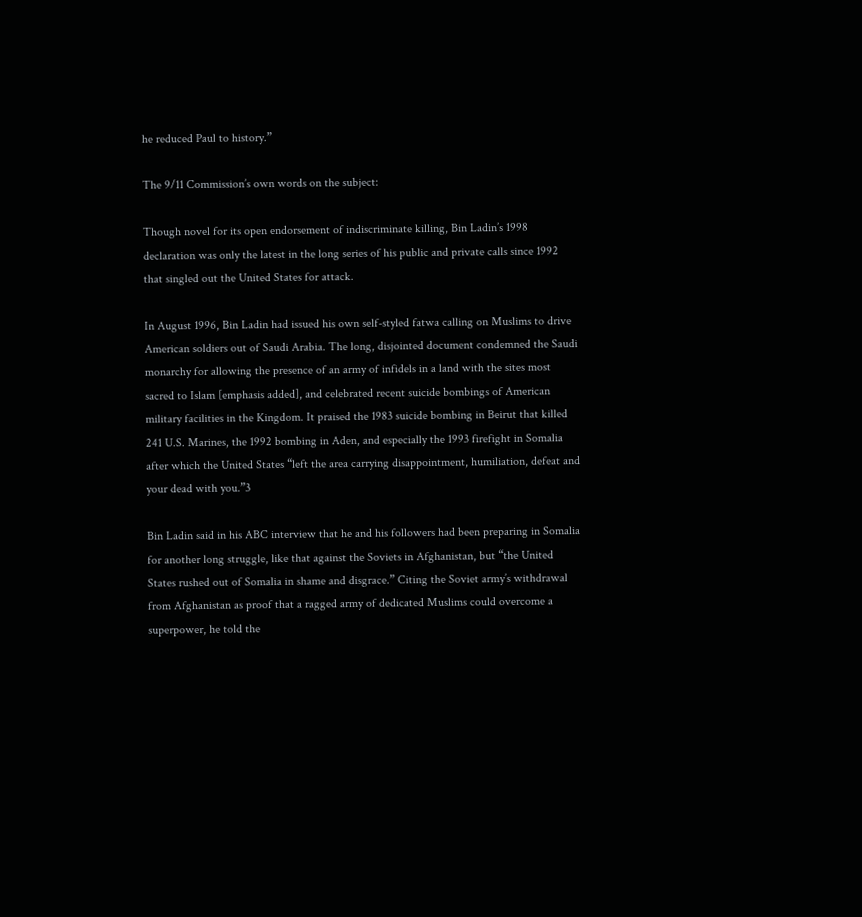he reduced Paul to history.”

The 9/11 Commission’s own words on the subject:

Though novel for its open endorsement of indiscriminate killing, Bin Ladin’s 1998 declaration was only the latest in the long series of his public and private calls since 1992 that singled out the United States for attack.

In August 1996, Bin Ladin had issued his own self-styled fatwa calling on Muslims to drive American soldiers out of Saudi Arabia. The long, disjointed document condemned the Saudi monarchy for allowing the presence of an army of infidels in a land with the sites most sacred to Islam [emphasis added], and celebrated recent suicide bombings of American military facilities in the Kingdom. It praised the 1983 suicide bombing in Beirut that killed 241 U.S. Marines, the 1992 bombing in Aden, and especially the 1993 firefight in Somalia after which the United States “left the area carrying disappointment, humiliation, defeat and your dead with you.”3

Bin Ladin said in his ABC interview that he and his followers had been preparing in Somalia for another long struggle, like that against the Soviets in Afghanistan, but “the United States rushed out of Somalia in shame and disgrace.” Citing the Soviet army’s withdrawal from Afghanistan as proof that a ragged army of dedicated Muslims could overcome a superpower, he told the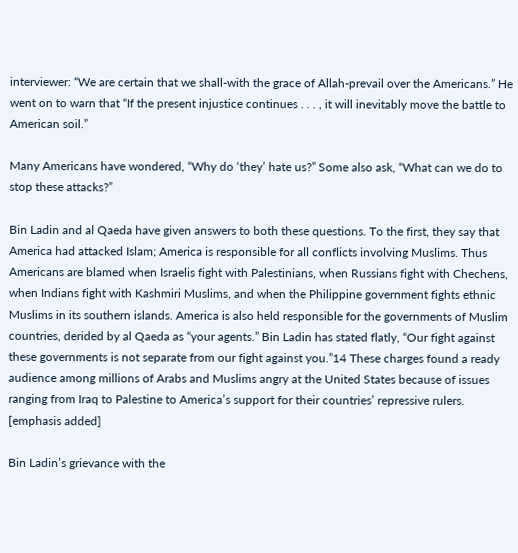interviewer: “We are certain that we shall-with the grace of Allah-prevail over the Americans.” He went on to warn that “If the present injustice continues . . . , it will inevitably move the battle to American soil.”

Many Americans have wondered, “Why do ‘they’ hate us?” Some also ask, “What can we do to stop these attacks?”

Bin Ladin and al Qaeda have given answers to both these questions. To the first, they say that America had attacked Islam; America is responsible for all conflicts involving Muslims. Thus Americans are blamed when Israelis fight with Palestinians, when Russians fight with Chechens, when Indians fight with Kashmiri Muslims, and when the Philippine government fights ethnic Muslims in its southern islands. America is also held responsible for the governments of Muslim countries, derided by al Qaeda as “your agents.” Bin Ladin has stated flatly, “Our fight against these governments is not separate from our fight against you.”14 These charges found a ready audience among millions of Arabs and Muslims angry at the United States because of issues ranging from Iraq to Palestine to America’s support for their countries’ repressive rulers. [emphasis added]

Bin Ladin’s grievance with the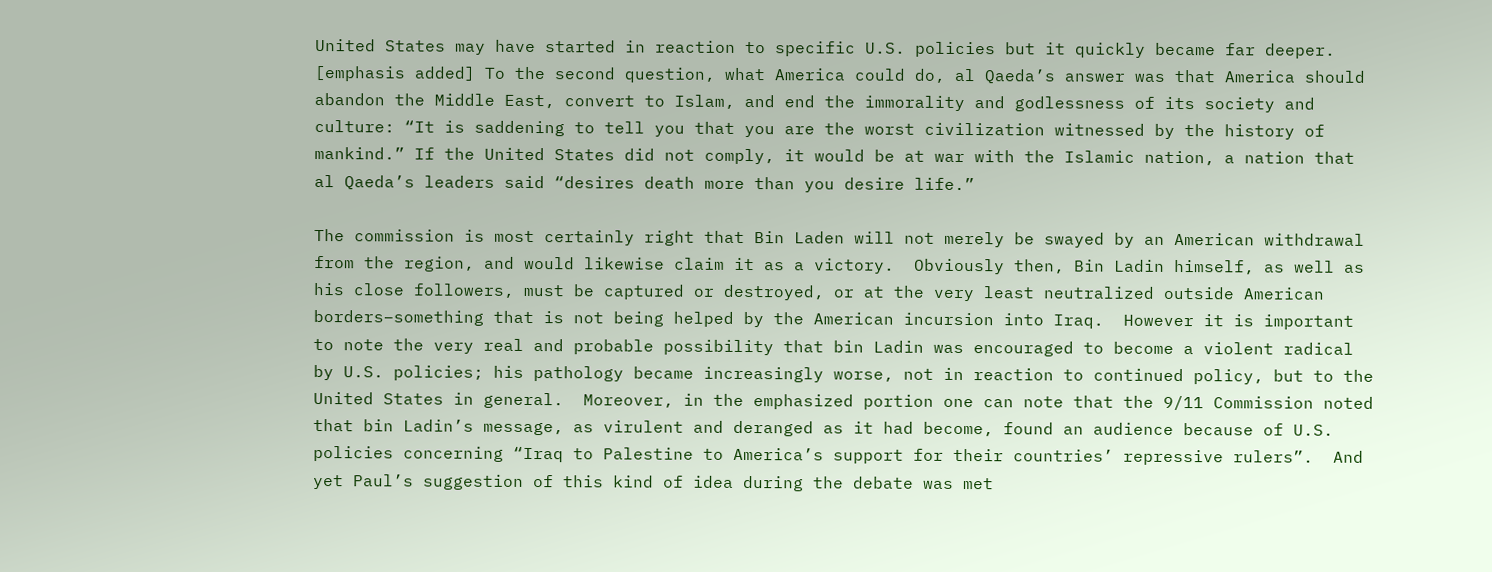United States may have started in reaction to specific U.S. policies but it quickly became far deeper. [emphasis added] To the second question, what America could do, al Qaeda’s answer was that America should abandon the Middle East, convert to Islam, and end the immorality and godlessness of its society and culture: “It is saddening to tell you that you are the worst civilization witnessed by the history of mankind.” If the United States did not comply, it would be at war with the Islamic nation, a nation that al Qaeda’s leaders said “desires death more than you desire life.”

The commission is most certainly right that Bin Laden will not merely be swayed by an American withdrawal from the region, and would likewise claim it as a victory.  Obviously then, Bin Ladin himself, as well as his close followers, must be captured or destroyed, or at the very least neutralized outside American borders–something that is not being helped by the American incursion into Iraq.  However it is important to note the very real and probable possibility that bin Ladin was encouraged to become a violent radical by U.S. policies; his pathology became increasingly worse, not in reaction to continued policy, but to the United States in general.  Moreover, in the emphasized portion one can note that the 9/11 Commission noted that bin Ladin’s message, as virulent and deranged as it had become, found an audience because of U.S. policies concerning “Iraq to Palestine to America’s support for their countries’ repressive rulers”.  And yet Paul’s suggestion of this kind of idea during the debate was met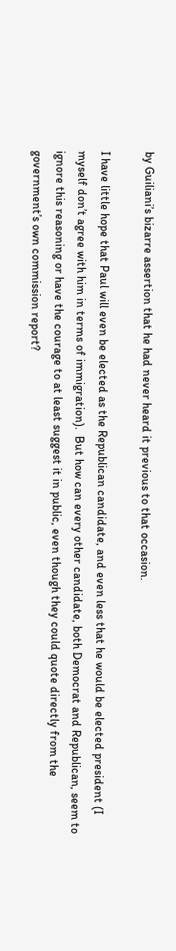by Guiliani’s bizarre assertion that he had never heard it previous to that occasion.

I have little hope that Paul will even be elected as the Republican candidate, and even less that he would be elected president (I myself don’t agree with him in terms of immigration).  But how can every other candidate, both Democrat and Republican, seem to ignore this reasoning or have the courage to at least suggest it in public, even though they could quote directly from the government’s own commission report?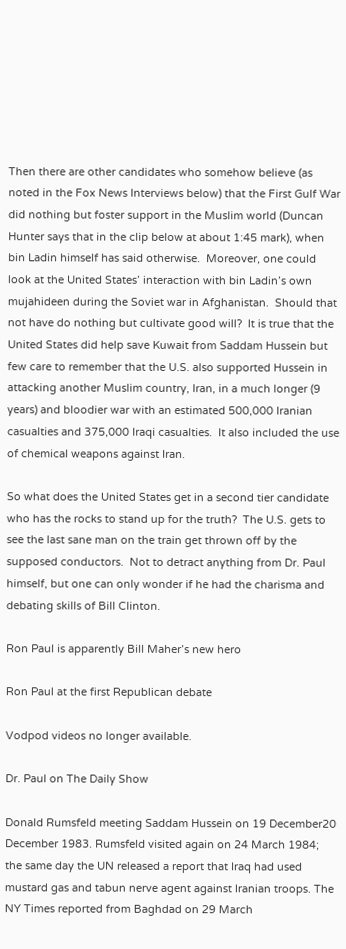Then there are other candidates who somehow believe (as noted in the Fox News Interviews below) that the First Gulf War did nothing but foster support in the Muslim world (Duncan Hunter says that in the clip below at about 1:45 mark), when bin Ladin himself has said otherwise.  Moreover, one could look at the United States’ interaction with bin Ladin’s own mujahideen during the Soviet war in Afghanistan.  Should that not have do nothing but cultivate good will?  It is true that the United States did help save Kuwait from Saddam Hussein but few care to remember that the U.S. also supported Hussein in attacking another Muslim country, Iran, in a much longer (9 years) and bloodier war with an estimated 500,000 Iranian casualties and 375,000 Iraqi casualties.  It also included the use of chemical weapons against Iran.

So what does the United States get in a second tier candidate who has the rocks to stand up for the truth?  The U.S. gets to see the last sane man on the train get thrown off by the supposed conductors.  Not to detract anything from Dr. Paul himself, but one can only wonder if he had the charisma and debating skills of Bill Clinton.

Ron Paul is apparently Bill Maher’s new hero

Ron Paul at the first Republican debate

Vodpod videos no longer available.

Dr. Paul on The Daily Show

Donald Rumsfeld meeting Saddam Hussein on 19 December20 December 1983. Rumsfeld visited again on 24 March 1984; the same day the UN released a report that Iraq had used mustard gas and tabun nerve agent against Iranian troops. The NY Times reported from Baghdad on 29 March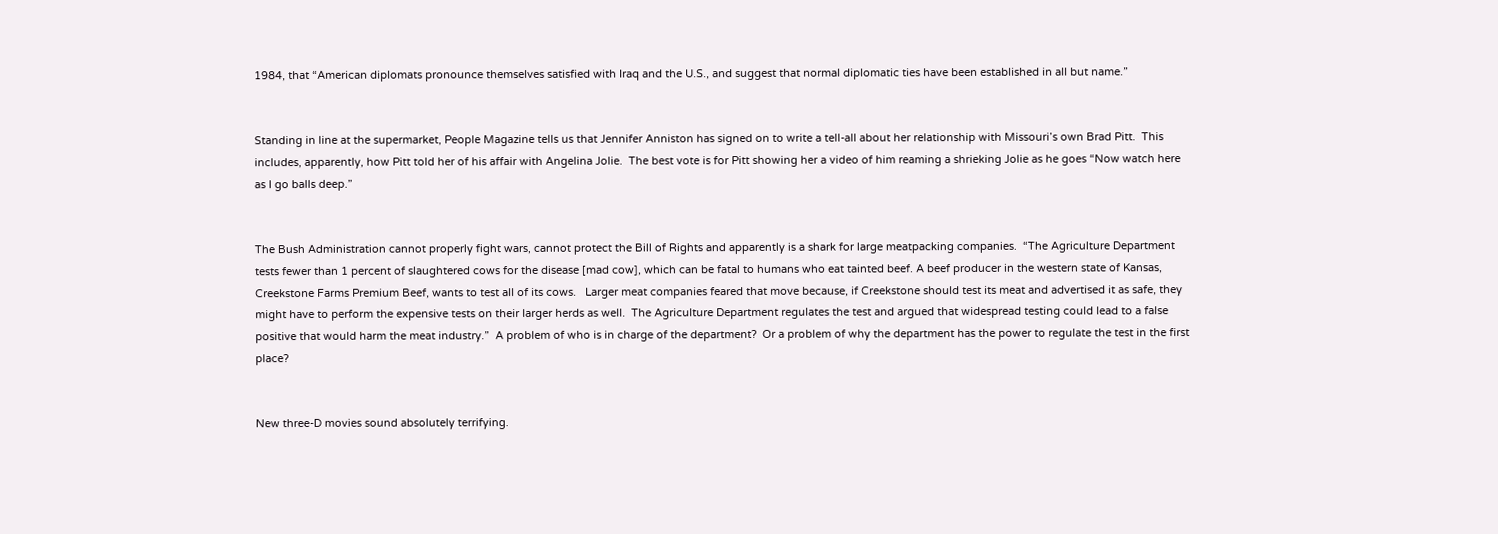1984, that “American diplomats pronounce themselves satisfied with Iraq and the U.S., and suggest that normal diplomatic ties have been established in all but name.”


Standing in line at the supermarket, People Magazine tells us that Jennifer Anniston has signed on to write a tell-all about her relationship with Missouri’s own Brad Pitt.  This includes, apparently, how Pitt told her of his affair with Angelina Jolie.  The best vote is for Pitt showing her a video of him reaming a shrieking Jolie as he goes “Now watch here as I go balls deep.”


The Bush Administration cannot properly fight wars, cannot protect the Bill of Rights and apparently is a shark for large meatpacking companies.  “The Agriculture Department tests fewer than 1 percent of slaughtered cows for the disease [mad cow], which can be fatal to humans who eat tainted beef. A beef producer in the western state of Kansas, Creekstone Farms Premium Beef, wants to test all of its cows.   Larger meat companies feared that move because, if Creekstone should test its meat and advertised it as safe, they might have to perform the expensive tests on their larger herds as well.  The Agriculture Department regulates the test and argued that widespread testing could lead to a false positive that would harm the meat industry.”  A problem of who is in charge of the department?  Or a problem of why the department has the power to regulate the test in the first place?


New three-D movies sound absolutely terrifying.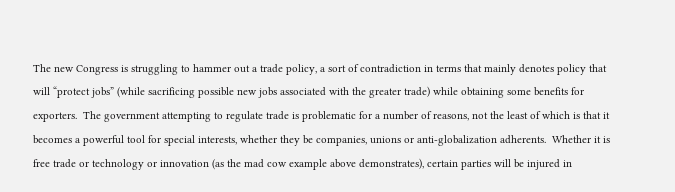The new Congress is struggling to hammer out a trade policy, a sort of contradiction in terms that mainly denotes policy that will “protect jobs” (while sacrificing possible new jobs associated with the greater trade) while obtaining some benefits for exporters.  The government attempting to regulate trade is problematic for a number of reasons, not the least of which is that it becomes a powerful tool for special interests, whether they be companies, unions or anti-globalization adherents.  Whether it is free trade or technology or innovation (as the mad cow example above demonstrates), certain parties will be injured in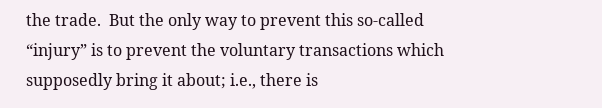the trade.  But the only way to prevent this so-called “injury” is to prevent the voluntary transactions which supposedly bring it about; i.e., there is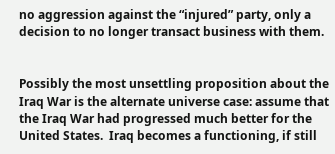no aggression against the “injured” party, only a decision to no longer transact business with them.


Possibly the most unsettling proposition about the Iraq War is the alternate universe case: assume that the Iraq War had progressed much better for the United States.  Iraq becomes a functioning, if still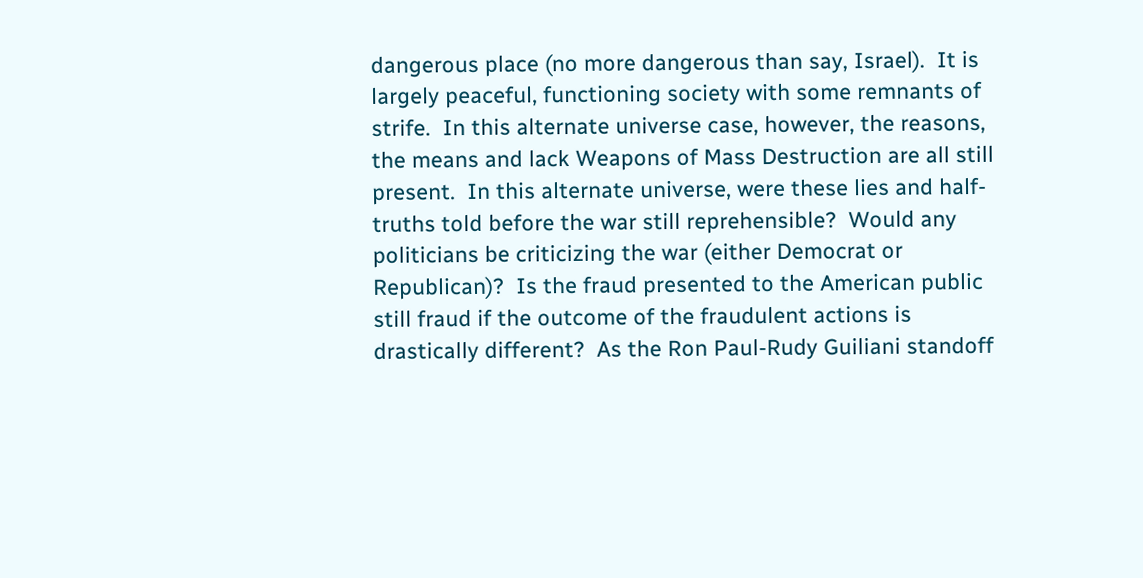dangerous place (no more dangerous than say, Israel).  It is largely peaceful, functioning society with some remnants of strife.  In this alternate universe case, however, the reasons, the means and lack Weapons of Mass Destruction are all still present.  In this alternate universe, were these lies and half-truths told before the war still reprehensible?  Would any politicians be criticizing the war (either Democrat or Republican)?  Is the fraud presented to the American public still fraud if the outcome of the fraudulent actions is drastically different?  As the Ron Paul-Rudy Guiliani standoff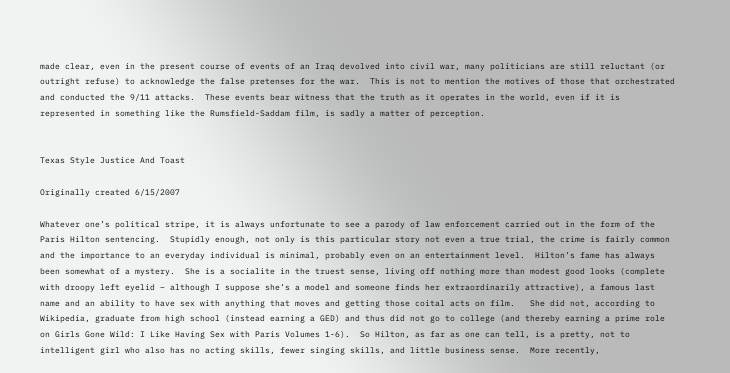made clear, even in the present course of events of an Iraq devolved into civil war, many politicians are still reluctant (or outright refuse) to acknowledge the false pretenses for the war.  This is not to mention the motives of those that orchestrated and conducted the 9/11 attacks.  These events bear witness that the truth as it operates in the world, even if it is represented in something like the Rumsfield-Saddam film, is sadly a matter of perception.


Texas Style Justice And Toast

Originally created 6/15/2007

Whatever one’s political stripe, it is always unfortunate to see a parody of law enforcement carried out in the form of the Paris Hilton sentencing.  Stupidly enough, not only is this particular story not even a true trial, the crime is fairly common and the importance to an everyday individual is minimal, probably even on an entertainment level.  Hilton’s fame has always been somewhat of a mystery.  She is a socialite in the truest sense, living off nothing more than modest good looks (complete with droopy left eyelid – although I suppose she’s a model and someone finds her extraordinarily attractive), a famous last name and an ability to have sex with anything that moves and getting those coital acts on film.   She did not, according to Wikipedia, graduate from high school (instead earning a GED) and thus did not go to college (and thereby earning a prime role on Girls Gone Wild: I Like Having Sex with Paris Volumes 1-6).  So Hilton, as far as one can tell, is a pretty, not to intelligent girl who also has no acting skills, fewer singing skills, and little business sense.  More recently,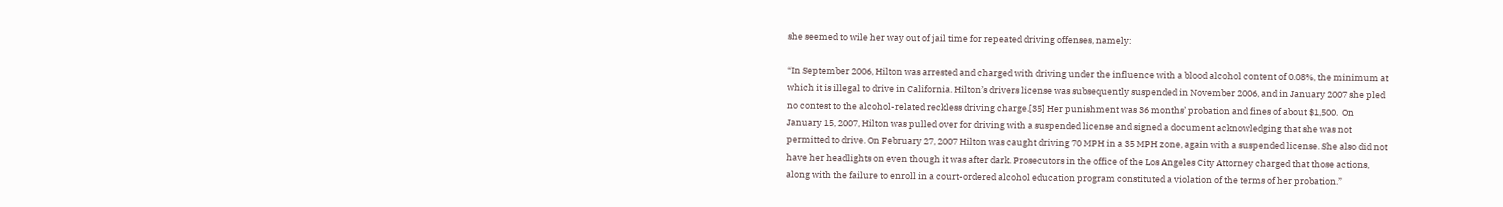she seemed to wile her way out of jail time for repeated driving offenses, namely:

“In September 2006, Hilton was arrested and charged with driving under the influence with a blood alcohol content of 0.08%, the minimum at which it is illegal to drive in California. Hilton’s drivers license was subsequently suspended in November 2006, and in January 2007 she pled no contest to the alcohol-related reckless driving charge.[35] Her punishment was 36 months’ probation and fines of about $1,500.  On January 15, 2007, Hilton was pulled over for driving with a suspended license and signed a document acknowledging that she was not permitted to drive. On February 27, 2007 Hilton was caught driving 70 MPH in a 35 MPH zone, again with a suspended license. She also did not have her headlights on even though it was after dark. Prosecutors in the office of the Los Angeles City Attorney charged that those actions, along with the failure to enroll in a court-ordered alcohol education program constituted a violation of the terms of her probation.”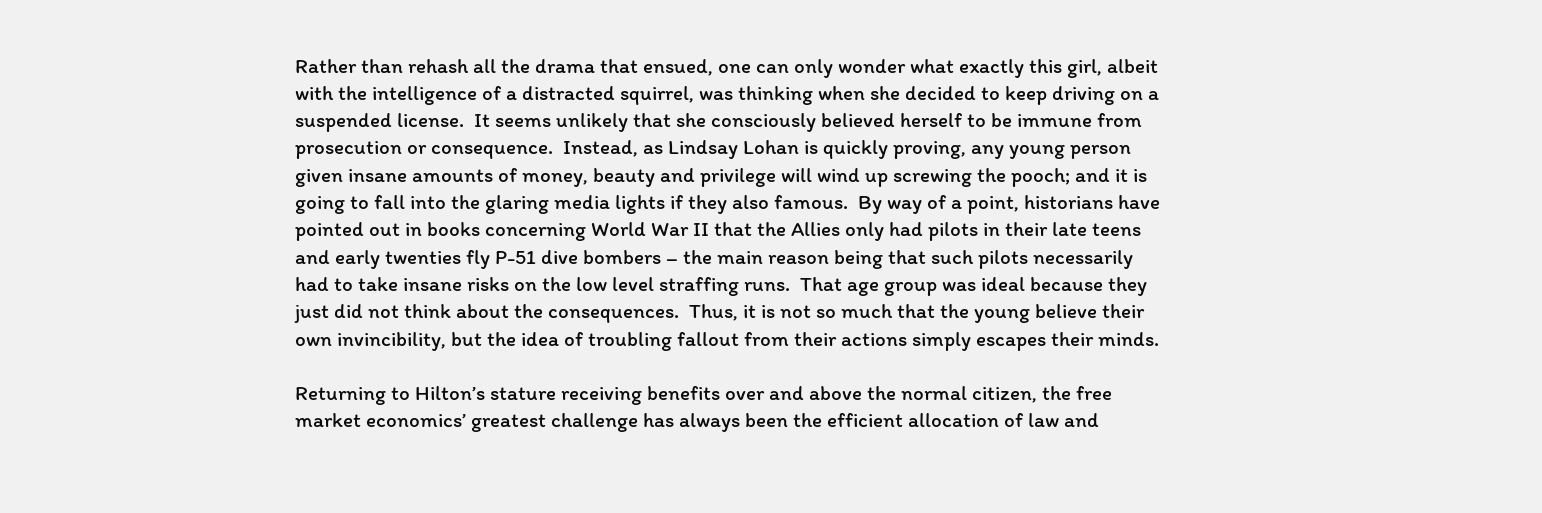Rather than rehash all the drama that ensued, one can only wonder what exactly this girl, albeit with the intelligence of a distracted squirrel, was thinking when she decided to keep driving on a suspended license.  It seems unlikely that she consciously believed herself to be immune from prosecution or consequence.  Instead, as Lindsay Lohan is quickly proving, any young person given insane amounts of money, beauty and privilege will wind up screwing the pooch; and it is going to fall into the glaring media lights if they also famous.  By way of a point, historians have pointed out in books concerning World War II that the Allies only had pilots in their late teens and early twenties fly P-51 dive bombers – the main reason being that such pilots necessarily had to take insane risks on the low level straffing runs.  That age group was ideal because they just did not think about the consequences.  Thus, it is not so much that the young believe their own invincibility, but the idea of troubling fallout from their actions simply escapes their minds.

Returning to Hilton’s stature receiving benefits over and above the normal citizen, the free market economics’ greatest challenge has always been the efficient allocation of law and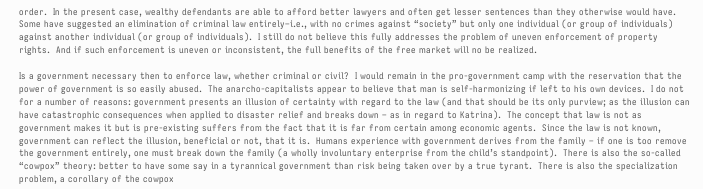order.  In the present case, wealthy defendants are able to afford better lawyers and often get lesser sentences than they otherwise would have.  Some have suggested an elimination of criminal law entirely–i.e., with no crimes against “society” but only one individual (or group of individuals) against another individual (or group of individuals).  I still do not believe this fully addresses the problem of uneven enforcement of property rights.  And if such enforcement is uneven or inconsistent, the full benefits of the free market will no be realized.

Is a government necessary then to enforce law, whether criminal or civil?  I would remain in the pro-government camp with the reservation that the power of government is so easily abused.  The anarcho-capitalists appear to believe that man is self-harmonizing if left to his own devices.  I do not for a number of reasons: government presents an illusion of certainty with regard to the law (and that should be its only purview; as the illusion can have catastrophic consequences when applied to disaster relief and breaks down – as in regard to Katrina).  The concept that law is not as government makes it but is pre-existing suffers from the fact that it is far from certain among economic agents.  Since the law is not known, government can reflect the illusion, beneficial or not, that it is.  Humans experience with government derives from the family – if one is too remove the government entirely, one must break down the family (a wholly involuntary enterprise from the child’s standpoint).  There is also the so-called “cowpox” theory: better to have some say in a tyrannical government than risk being taken over by a true tyrant.  There is also the specialization problem, a corollary of the cowpox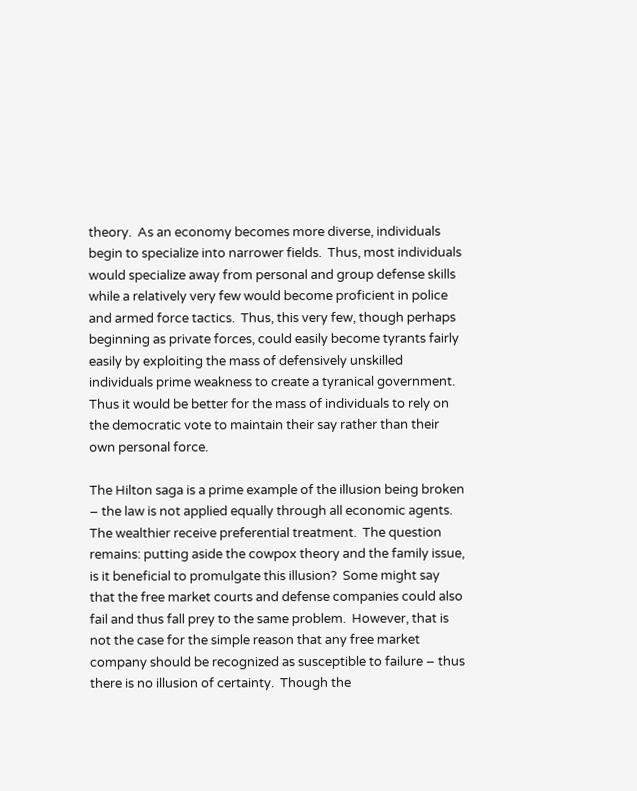theory.  As an economy becomes more diverse, individuals begin to specialize into narrower fields.  Thus, most individuals would specialize away from personal and group defense skills while a relatively very few would become proficient in police and armed force tactics.  Thus, this very few, though perhaps beginning as private forces, could easily become tyrants fairly easily by exploiting the mass of defensively unskilled individuals prime weakness to create a tyranical government.  Thus it would be better for the mass of individuals to rely on the democratic vote to maintain their say rather than their own personal force.

The Hilton saga is a prime example of the illusion being broken – the law is not applied equally through all economic agents.  The wealthier receive preferential treatment.  The question remains: putting aside the cowpox theory and the family issue, is it beneficial to promulgate this illusion?  Some might say that the free market courts and defense companies could also fail and thus fall prey to the same problem.  However, that is not the case for the simple reason that any free market company should be recognized as susceptible to failure – thus there is no illusion of certainty.  Though the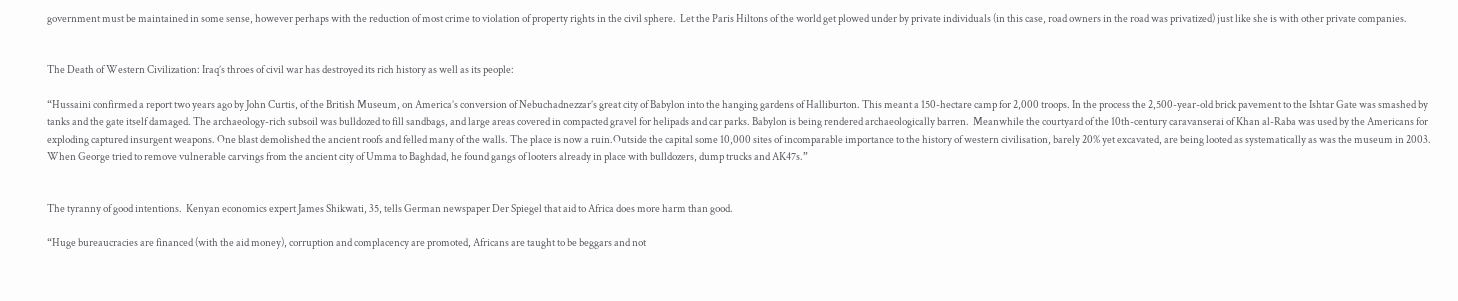government must be maintained in some sense, however perhaps with the reduction of most crime to violation of property rights in the civil sphere.  Let the Paris Hiltons of the world get plowed under by private individuals (in this case, road owners in the road was privatized) just like she is with other private companies.


The Death of Western Civilization: Iraq’s throes of civil war has destroyed its rich history as well as its people:

“Hussaini confirmed a report two years ago by John Curtis, of the British Museum, on America’s conversion of Nebuchadnezzar’s great city of Babylon into the hanging gardens of Halliburton. This meant a 150-hectare camp for 2,000 troops. In the process the 2,500-year-old brick pavement to the Ishtar Gate was smashed by tanks and the gate itself damaged. The archaeology-rich subsoil was bulldozed to fill sandbags, and large areas covered in compacted gravel for helipads and car parks. Babylon is being rendered archaeologically barren.  Meanwhile the courtyard of the 10th-century caravanserai of Khan al-Raba was used by the Americans for exploding captured insurgent weapons. One blast demolished the ancient roofs and felled many of the walls. The place is now a ruin.Outside the capital some 10,000 sites of incomparable importance to the history of western civilisation, barely 20% yet excavated, are being looted as systematically as was the museum in 2003. When George tried to remove vulnerable carvings from the ancient city of Umma to Baghdad, he found gangs of looters already in place with bulldozers, dump trucks and AK47s.”


The tyranny of good intentions.  Kenyan economics expert James Shikwati, 35, tells German newspaper Der Spiegel that aid to Africa does more harm than good.

“Huge bureaucracies are financed (with the aid money), corruption and complacency are promoted, Africans are taught to be beggars and not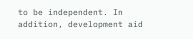to be independent. In addition, development aid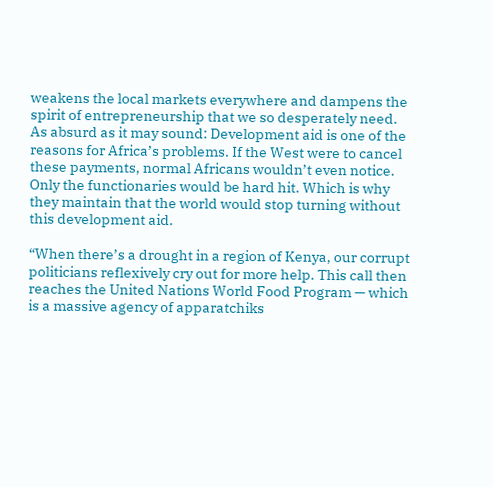weakens the local markets everywhere and dampens the spirit of entrepreneurship that we so desperately need. As absurd as it may sound: Development aid is one of the reasons for Africa’s problems. If the West were to cancel these payments, normal Africans wouldn’t even notice. Only the functionaries would be hard hit. Which is why they maintain that the world would stop turning without this development aid.

“When there’s a drought in a region of Kenya, our corrupt politicians reflexively cry out for more help. This call then reaches the United Nations World Food Program — which is a massive agency of apparatchiks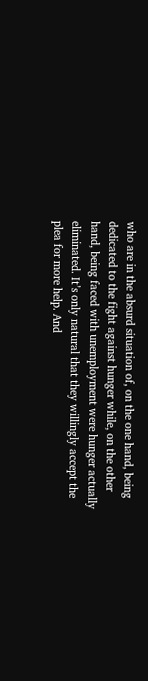who are in the absurd situation of, on the one hand, being dedicated to the fight against hunger while, on the other hand, being faced with unemployment were hunger actually eliminated. It’s only natural that they willingly accept the plea for more help. And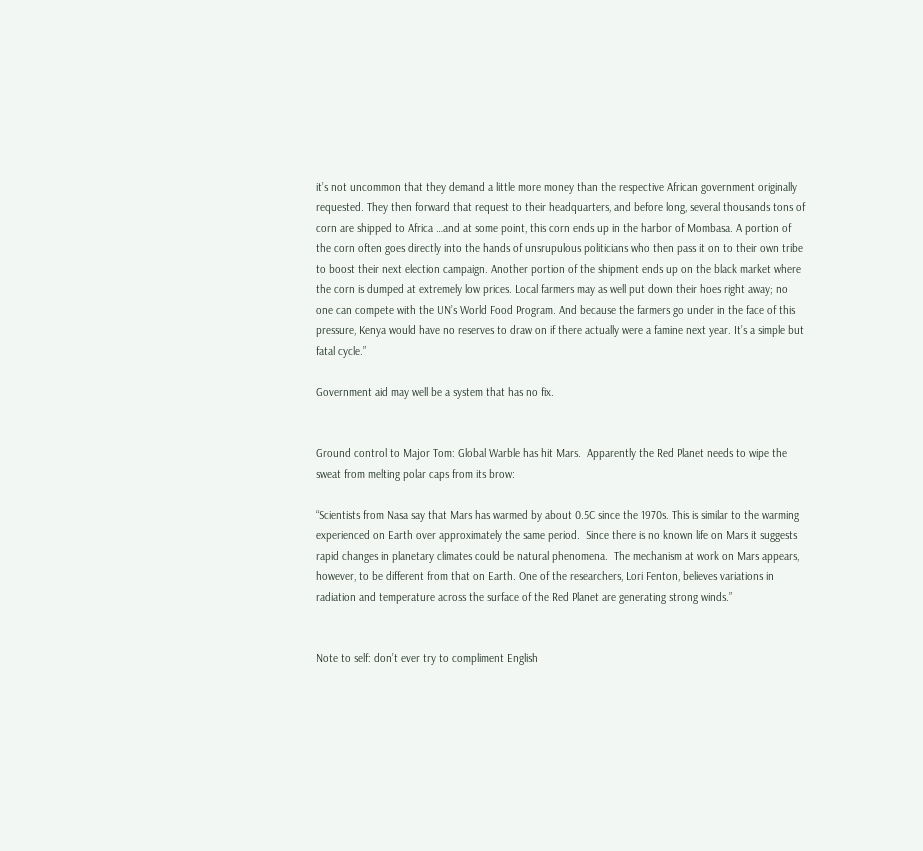it’s not uncommon that they demand a little more money than the respective African government originally requested. They then forward that request to their headquarters, and before long, several thousands tons of corn are shipped to Africa …and at some point, this corn ends up in the harbor of Mombasa. A portion of the corn often goes directly into the hands of unsrupulous politicians who then pass it on to their own tribe to boost their next election campaign. Another portion of the shipment ends up on the black market where the corn is dumped at extremely low prices. Local farmers may as well put down their hoes right away; no one can compete with the UN’s World Food Program. And because the farmers go under in the face of this pressure, Kenya would have no reserves to draw on if there actually were a famine next year. It’s a simple but fatal cycle.”

Government aid may well be a system that has no fix.


Ground control to Major Tom: Global Warble has hit Mars.  Apparently the Red Planet needs to wipe the sweat from melting polar caps from its brow:

“Scientists from Nasa say that Mars has warmed by about 0.5C since the 1970s. This is similar to the warming experienced on Earth over approximately the same period.  Since there is no known life on Mars it suggests rapid changes in planetary climates could be natural phenomena.  The mechanism at work on Mars appears, however, to be different from that on Earth. One of the researchers, Lori Fenton, believes variations in radiation and temperature across the surface of the Red Planet are generating strong winds.”


Note to self: don’t ever try to compliment English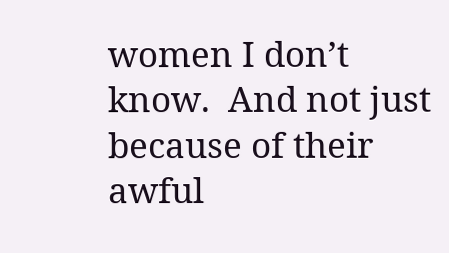women I don’t know.  And not just because of their awful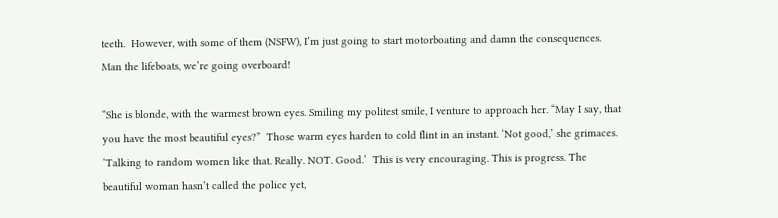teeth.  However, with some of them (NSFW), I’m just going to start motorboating and damn the consequences.  Man the lifeboats, we’re going overboard!

“She is blonde, with the warmest brown eyes. Smiling my politest smile, I venture to approach her. “May I say, that you have the most beautiful eyes?”  Those warm eyes harden to cold flint in an instant. ‘Not good,’ she grimaces. ‘Talking to random women like that. Really. NOT. Good.’  This is very encouraging. This is progress. The beautiful woman hasn’t called the police yet,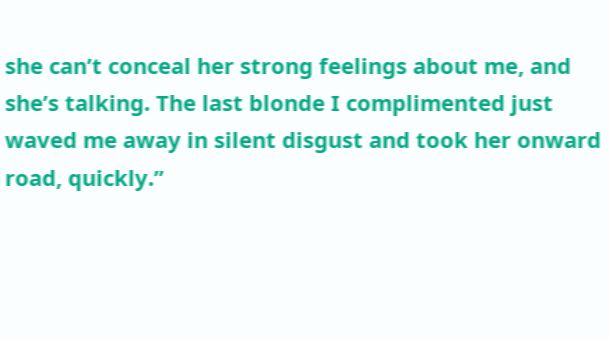she can’t conceal her strong feelings about me, and she’s talking. The last blonde I complimented just waved me away in silent disgust and took her onward road, quickly.”